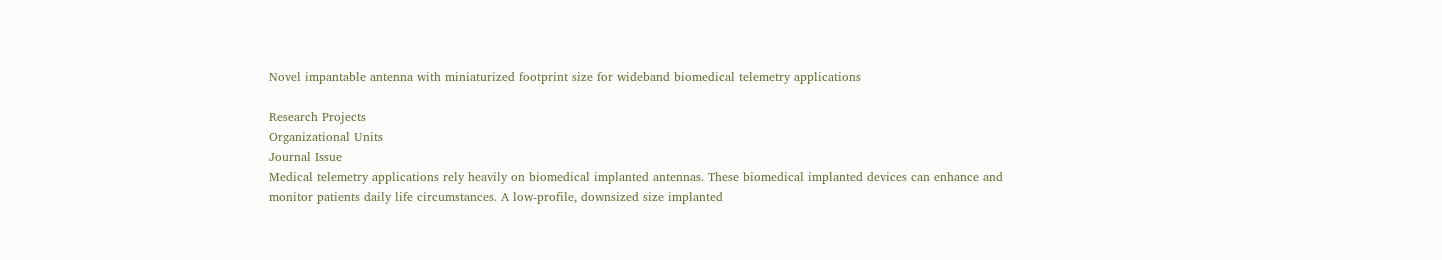Novel impantable antenna with miniaturized footprint size for wideband biomedical telemetry applications

Research Projects
Organizational Units
Journal Issue
Medical telemetry applications rely heavily on biomedical implanted antennas. These biomedical implanted devices can enhance and monitor patients daily life circumstances. A low-profile, downsized size implanted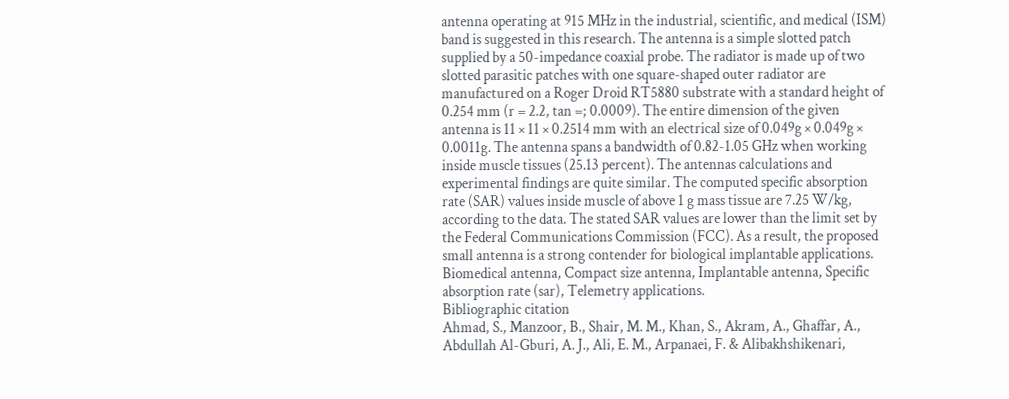antenna operating at 915 MHz in the industrial, scientific, and medical (ISM) band is suggested in this research. The antenna is a simple slotted patch supplied by a 50-impedance coaxial probe. The radiator is made up of two slotted parasitic patches with one square-shaped outer radiator are manufactured on a Roger Droid RT5880 substrate with a standard height of 0.254 mm (r = 2.2, tan =; 0.0009). The entire dimension of the given antenna is 11 × 11 × 0.2514 mm with an electrical size of 0.049g × 0.049g × 0.0011g. The antenna spans a bandwidth of 0.82-1.05 GHz when working inside muscle tissues (25.13 percent). The antennas calculations and experimental findings are quite similar. The computed specific absorption rate (SAR) values inside muscle of above 1 g mass tissue are 7.25 W/kg, according to the data. The stated SAR values are lower than the limit set by the Federal Communications Commission (FCC). As a result, the proposed small antenna is a strong contender for biological implantable applications.
Biomedical antenna, Compact size antenna, Implantable antenna, Specific absorption rate (sar), Telemetry applications.
Bibliographic citation
Ahmad, S., Manzoor, B., Shair, M. M., Khan, S., Akram, A., Ghaffar, A., Abdullah Al-Gburi, A. J., Ali, E. M., Arpanaei, F. & Alibakhshikenari,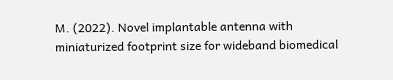M. (2022). Novel implantable antenna with miniaturized footprint size for wideband biomedical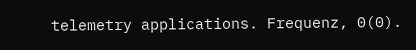telemetry applications. Frequenz, 0(0).